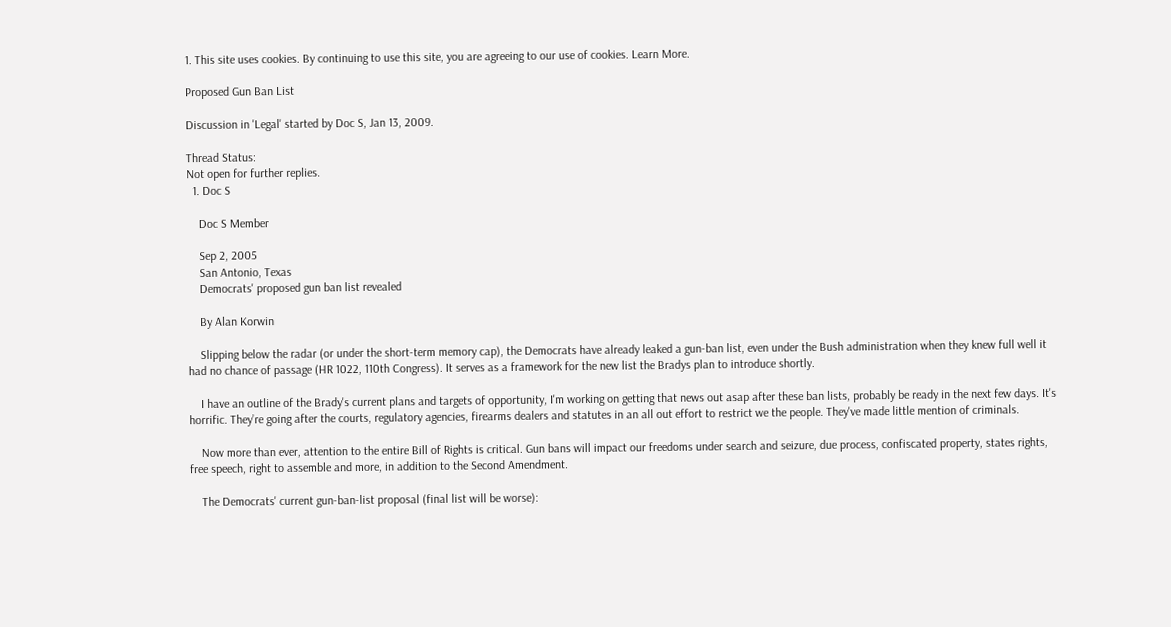1. This site uses cookies. By continuing to use this site, you are agreeing to our use of cookies. Learn More.

Proposed Gun Ban List

Discussion in 'Legal' started by Doc S, Jan 13, 2009.

Thread Status:
Not open for further replies.
  1. Doc S

    Doc S Member

    Sep 2, 2005
    San Antonio, Texas
    Democrats' proposed gun ban list revealed

    By Alan Korwin

    Slipping below the radar (or under the short-term memory cap), the Democrats have already leaked a gun-ban list, even under the Bush administration when they knew full well it had no chance of passage (HR 1022, 110th Congress). It serves as a framework for the new list the Bradys plan to introduce shortly.

    I have an outline of the Brady's current plans and targets of opportunity, I'm working on getting that news out asap after these ban lists, probably be ready in the next few days. It's horrific. They’re going after the courts, regulatory agencies, firearms dealers and statutes in an all out effort to restrict we the people. They've made little mention of criminals.

    Now more than ever, attention to the entire Bill of Rights is critical. Gun bans will impact our freedoms under search and seizure, due process, confiscated property, states rights, free speech, right to assemble and more, in addition to the Second Amendment.

    The Democrats' current gun-ban-list proposal (final list will be worse):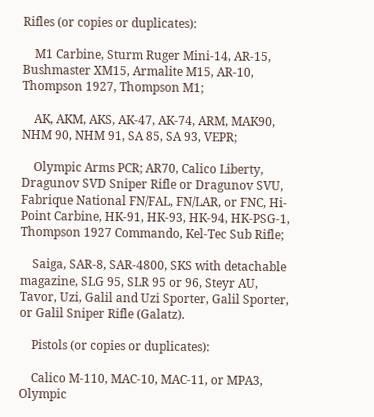Rifles (or copies or duplicates):

    M1 Carbine, Sturm Ruger Mini-14, AR-15, Bushmaster XM15, Armalite M15, AR-10, Thompson 1927, Thompson M1;

    AK, AKM, AKS, AK-47, AK-74, ARM, MAK90, NHM 90, NHM 91, SA 85, SA 93, VEPR;

    Olympic Arms PCR; AR70, Calico Liberty, Dragunov SVD Sniper Rifle or Dragunov SVU, Fabrique National FN/FAL, FN/LAR, or FNC, Hi-Point Carbine, HK-91, HK-93, HK-94, HK-PSG-1, Thompson 1927 Commando, Kel-Tec Sub Rifle;

    Saiga, SAR-8, SAR-4800, SKS with detachable magazine, SLG 95, SLR 95 or 96, Steyr AU, Tavor, Uzi, Galil and Uzi Sporter, Galil Sporter, or Galil Sniper Rifle (Galatz).

    Pistols (or copies or duplicates):

    Calico M-110, MAC-10, MAC-11, or MPA3, Olympic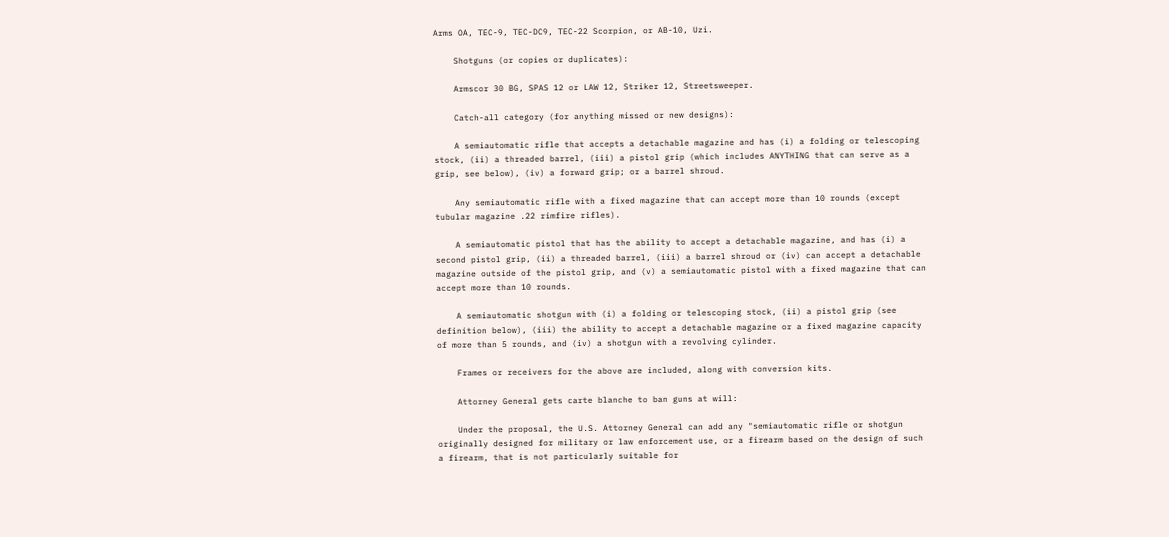Arms OA, TEC-9, TEC-DC9, TEC-22 Scorpion, or AB-10, Uzi.

    Shotguns (or copies or duplicates):

    Armscor 30 BG, SPAS 12 or LAW 12, Striker 12, Streetsweeper.

    Catch-all category (for anything missed or new designs):

    A semiautomatic rifle that accepts a detachable magazine and has (i) a folding or telescoping stock, (ii) a threaded barrel, (iii) a pistol grip (which includes ANYTHING that can serve as a grip, see below), (iv) a forward grip; or a barrel shroud.

    Any semiautomatic rifle with a fixed magazine that can accept more than 10 rounds (except tubular magazine .22 rimfire rifles).

    A semiautomatic pistol that has the ability to accept a detachable magazine, and has (i) a second pistol grip, (ii) a threaded barrel, (iii) a barrel shroud or (iv) can accept a detachable magazine outside of the pistol grip, and (v) a semiautomatic pistol with a fixed magazine that can accept more than 10 rounds.

    A semiautomatic shotgun with (i) a folding or telescoping stock, (ii) a pistol grip (see definition below), (iii) the ability to accept a detachable magazine or a fixed magazine capacity of more than 5 rounds, and (iv) a shotgun with a revolving cylinder.

    Frames or receivers for the above are included, along with conversion kits.

    Attorney General gets carte blanche to ban guns at will:

    Under the proposal, the U.S. Attorney General can add any "semiautomatic rifle or shotgun originally designed for military or law enforcement use, or a firearm based on the design of such a firearm, that is not particularly suitable for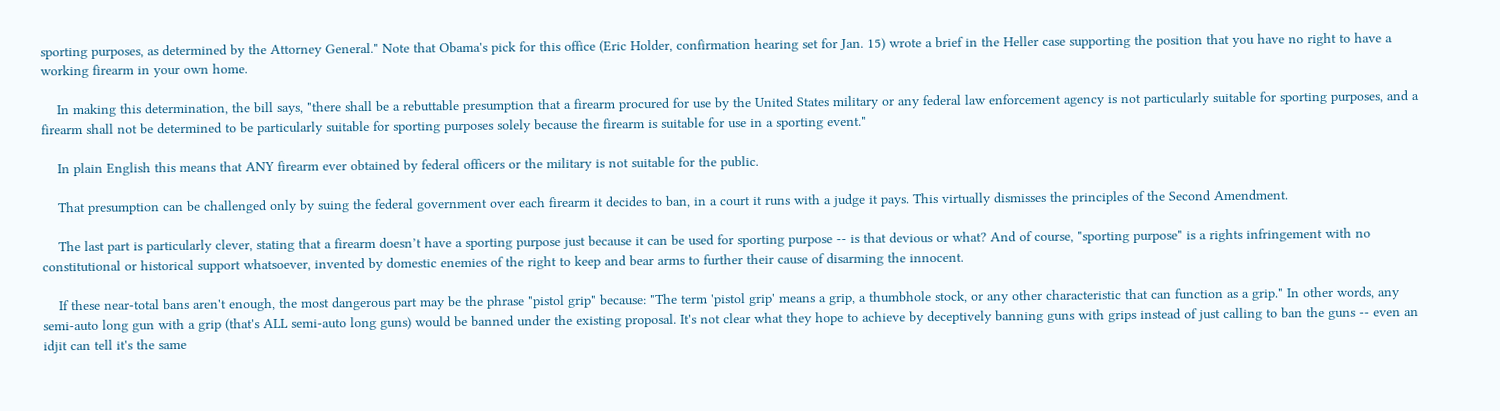sporting purposes, as determined by the Attorney General." Note that Obama's pick for this office (Eric Holder, confirmation hearing set for Jan. 15) wrote a brief in the Heller case supporting the position that you have no right to have a working firearm in your own home.

    In making this determination, the bill says, "there shall be a rebuttable presumption that a firearm procured for use by the United States military or any federal law enforcement agency is not particularly suitable for sporting purposes, and a firearm shall not be determined to be particularly suitable for sporting purposes solely because the firearm is suitable for use in a sporting event."

    In plain English this means that ANY firearm ever obtained by federal officers or the military is not suitable for the public.

    That presumption can be challenged only by suing the federal government over each firearm it decides to ban, in a court it runs with a judge it pays. This virtually dismisses the principles of the Second Amendment.

    The last part is particularly clever, stating that a firearm doesn’t have a sporting purpose just because it can be used for sporting purpose -- is that devious or what? And of course, "sporting purpose" is a rights infringement with no constitutional or historical support whatsoever, invented by domestic enemies of the right to keep and bear arms to further their cause of disarming the innocent.

    If these near-total bans aren't enough, the most dangerous part may be the phrase "pistol grip" because: "The term 'pistol grip' means a grip, a thumbhole stock, or any other characteristic that can function as a grip." In other words, any semi-auto long gun with a grip (that's ALL semi-auto long guns) would be banned under the existing proposal. It's not clear what they hope to achieve by deceptively banning guns with grips instead of just calling to ban the guns -- even an idjit can tell it's the same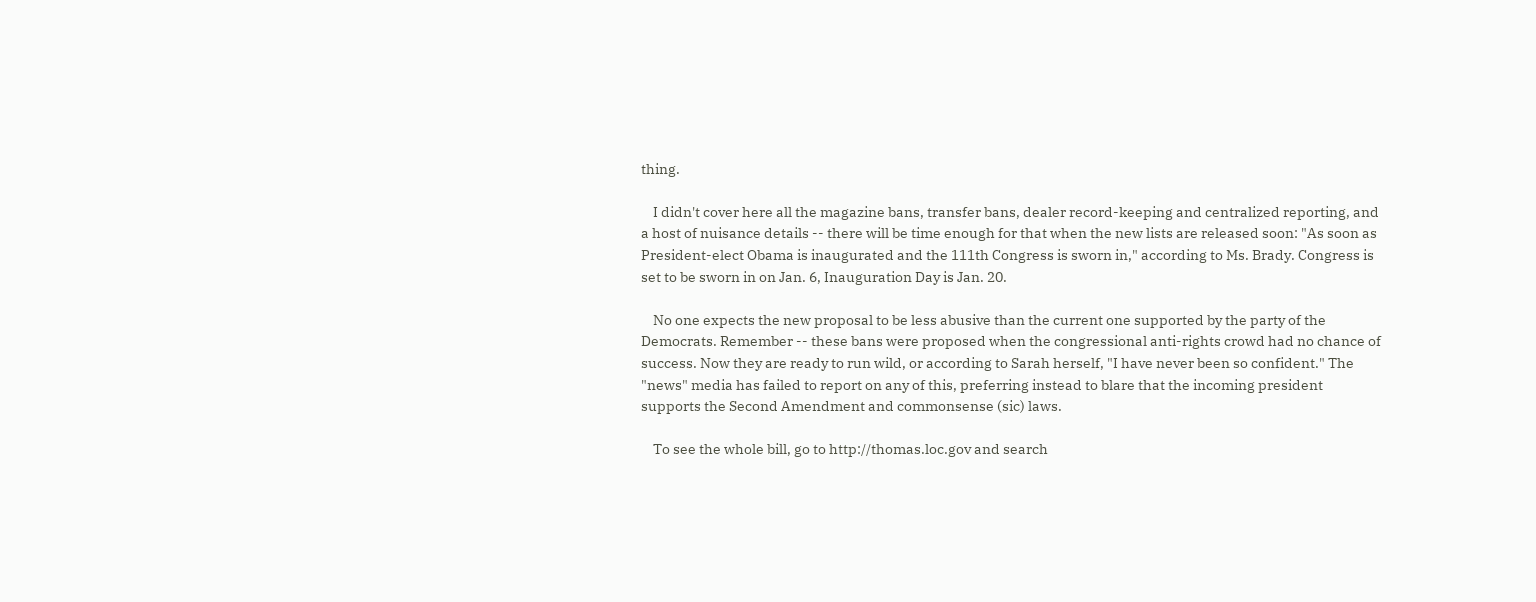thing.

    I didn't cover here all the magazine bans, transfer bans, dealer record-keeping and centralized reporting, and a host of nuisance details -- there will be time enough for that when the new lists are released soon: "As soon as President-elect Obama is inaugurated and the 111th Congress is sworn in," according to Ms. Brady. Congress is set to be sworn in on Jan. 6, Inauguration Day is Jan. 20.

    No one expects the new proposal to be less abusive than the current one supported by the party of the Democrats. Remember -- these bans were proposed when the congressional anti-rights crowd had no chance of success. Now they are ready to run wild, or according to Sarah herself, "I have never been so confident." The "news" media has failed to report on any of this, preferring instead to blare that the incoming president supports the Second Amendment and commonsense (sic) laws.

    To see the whole bill, go to http://thomas.loc.gov and search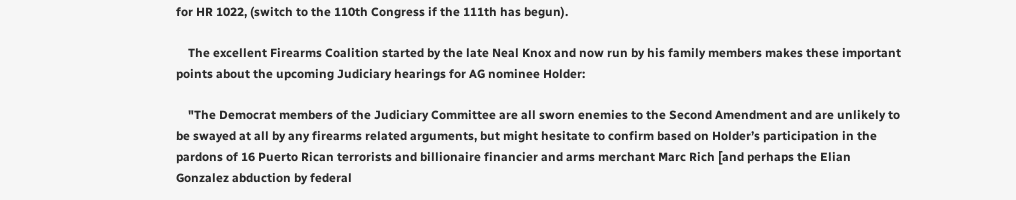for HR 1022, (switch to the 110th Congress if the 111th has begun).

    The excellent Firearms Coalition started by the late Neal Knox and now run by his family members makes these important points about the upcoming Judiciary hearings for AG nominee Holder:

    "The Democrat members of the Judiciary Committee are all sworn enemies to the Second Amendment and are unlikely to be swayed at all by any firearms related arguments, but might hesitate to confirm based on Holder’s participation in the pardons of 16 Puerto Rican terrorists and billionaire financier and arms merchant Marc Rich [and perhaps the Elian Gonzalez abduction by federal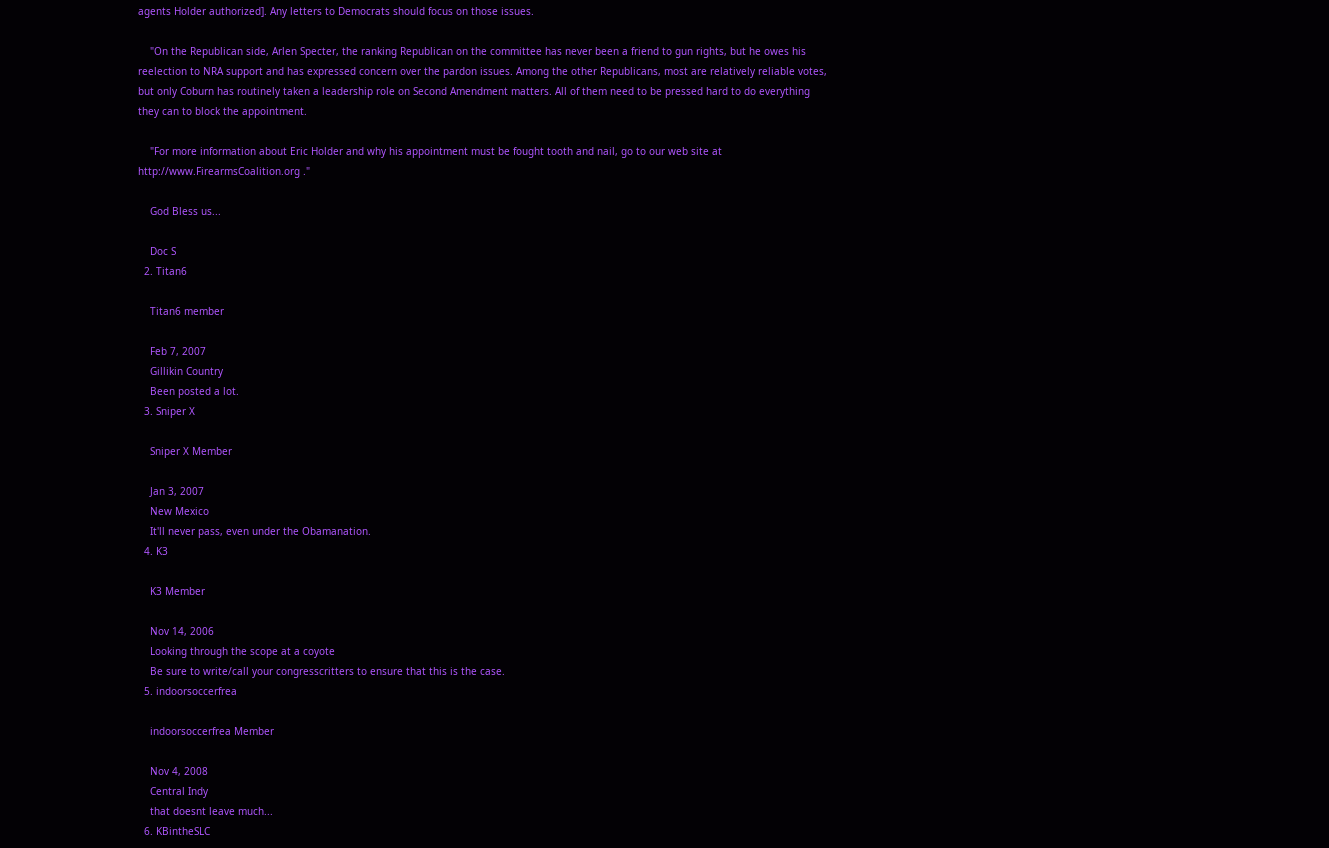agents Holder authorized]. Any letters to Democrats should focus on those issues.

    "On the Republican side, Arlen Specter, the ranking Republican on the committee has never been a friend to gun rights, but he owes his reelection to NRA support and has expressed concern over the pardon issues. Among the other Republicans, most are relatively reliable votes, but only Coburn has routinely taken a leadership role on Second Amendment matters. All of them need to be pressed hard to do everything they can to block the appointment.

    "For more information about Eric Holder and why his appointment must be fought tooth and nail, go to our web site at http://www.FirearmsCoalition.org ."

    God Bless us...

    Doc S
  2. Titan6

    Titan6 member

    Feb 7, 2007
    Gillikin Country
    Been posted a lot.
  3. Sniper X

    Sniper X Member

    Jan 3, 2007
    New Mexico
    It'll never pass, even under the Obamanation.
  4. K3

    K3 Member

    Nov 14, 2006
    Looking through the scope at a coyote
    Be sure to write/call your congresscritters to ensure that this is the case.
  5. indoorsoccerfrea

    indoorsoccerfrea Member

    Nov 4, 2008
    Central Indy
    that doesnt leave much...
  6. KBintheSLC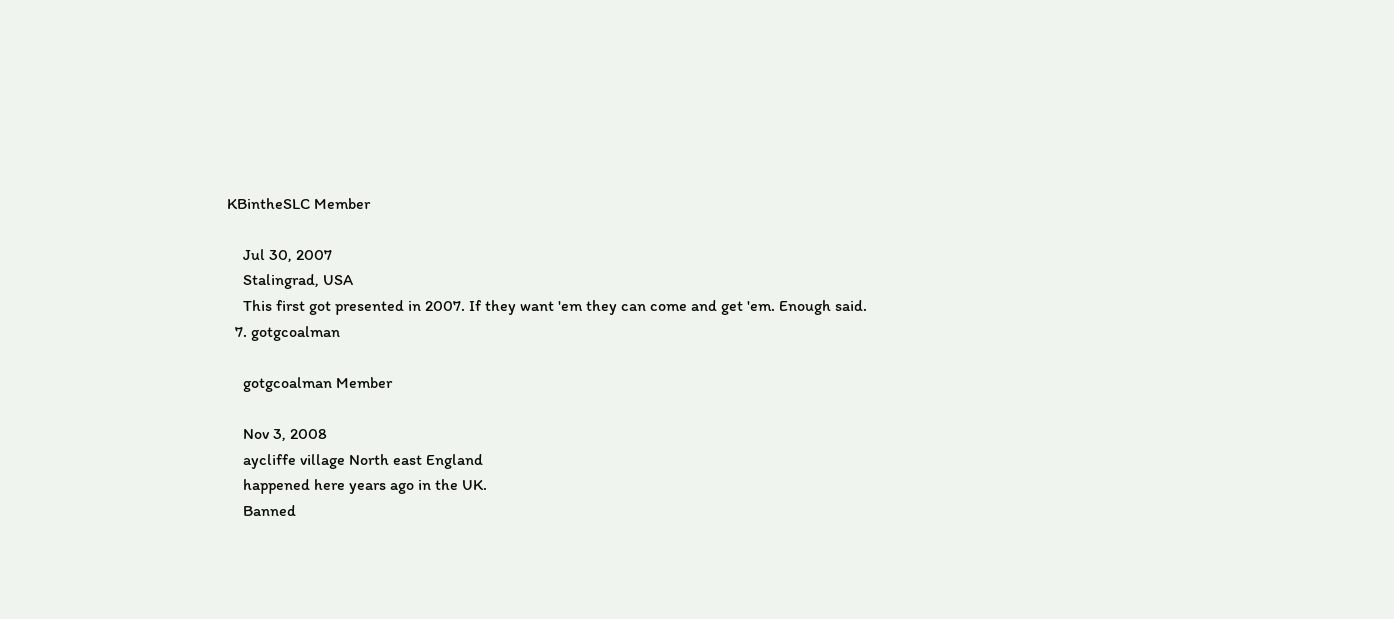KBintheSLC Member

    Jul 30, 2007
    Stalingrad, USA
    This first got presented in 2007. If they want 'em they can come and get 'em. Enough said.
  7. gotgcoalman

    gotgcoalman Member

    Nov 3, 2008
    aycliffe village North east England
    happened here years ago in the UK.
    Banned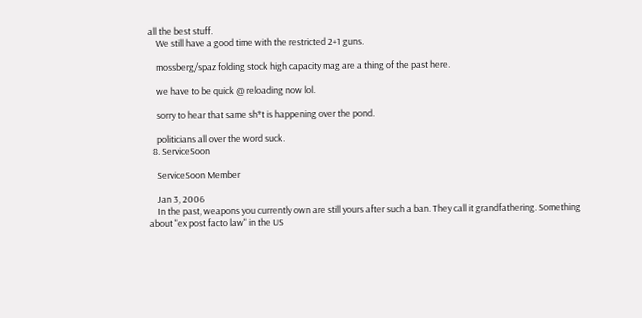all the best stuff.
    We still have a good time with the restricted 2+1 guns.

    mossberg/spaz folding stock high capacity mag are a thing of the past here.

    we have to be quick @ reloading now lol.

    sorry to hear that same sh*t is happening over the pond.

    politicians all over the word suck.
  8. ServiceSoon

    ServiceSoon Member

    Jan 3, 2006
    In the past, weapons you currently own are still yours after such a ban. They call it grandfathering. Something about "ex post facto law" in the US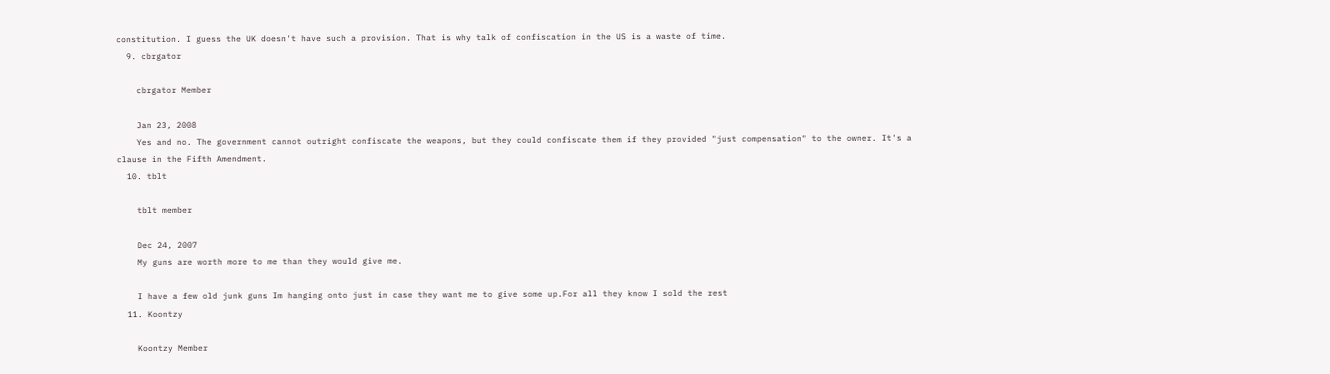constitution. I guess the UK doesn't have such a provision. That is why talk of confiscation in the US is a waste of time.
  9. cbrgator

    cbrgator Member

    Jan 23, 2008
    Yes and no. The government cannot outright confiscate the weapons, but they could confiscate them if they provided "just compensation" to the owner. It's a clause in the Fifth Amendment.
  10. tblt

    tblt member

    Dec 24, 2007
    My guns are worth more to me than they would give me.

    I have a few old junk guns Im hanging onto just in case they want me to give some up.For all they know I sold the rest
  11. Koontzy

    Koontzy Member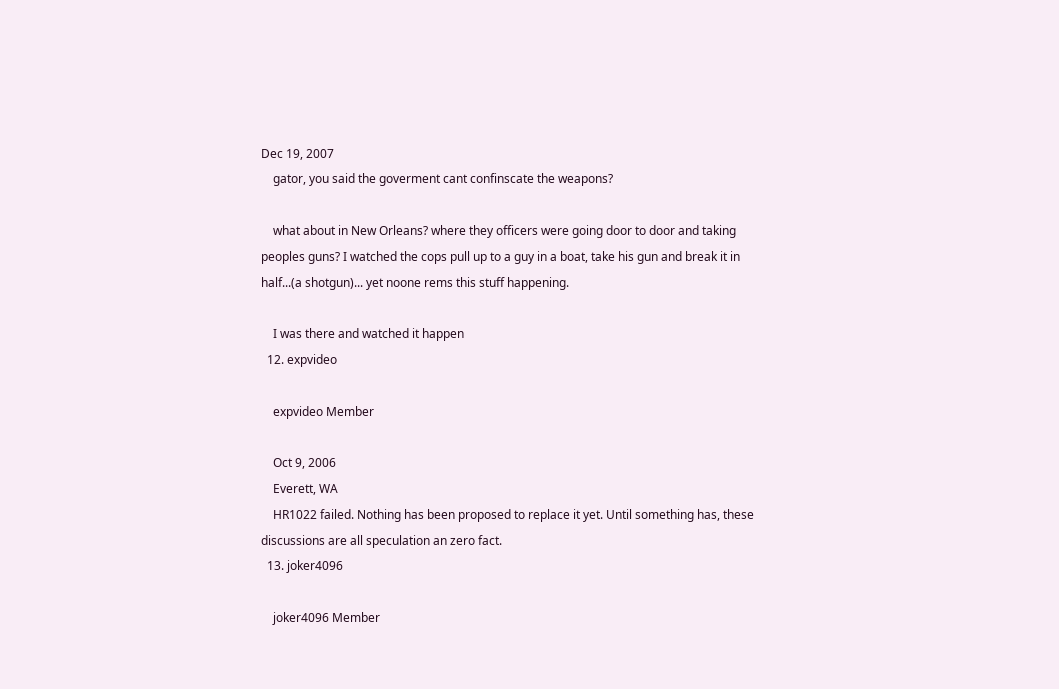Dec 19, 2007
    gator, you said the goverment cant confinscate the weapons?

    what about in New Orleans? where they officers were going door to door and taking peoples guns? I watched the cops pull up to a guy in a boat, take his gun and break it in half...(a shotgun)... yet noone rems this stuff happening.

    I was there and watched it happen
  12. expvideo

    expvideo Member

    Oct 9, 2006
    Everett, WA
    HR1022 failed. Nothing has been proposed to replace it yet. Until something has, these discussions are all speculation an zero fact.
  13. joker4096

    joker4096 Member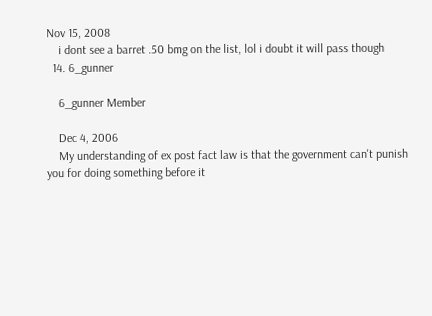Nov 15, 2008
    i dont see a barret .50 bmg on the list, lol i doubt it will pass though
  14. 6_gunner

    6_gunner Member

    Dec 4, 2006
    My understanding of ex post fact law is that the government can't punish you for doing something before it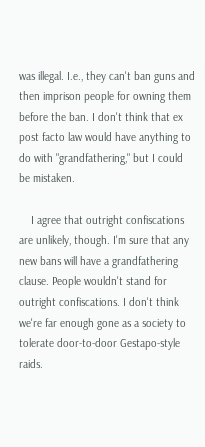was illegal. I.e., they can't ban guns and then imprison people for owning them before the ban. I don't think that ex post facto law would have anything to do with "grandfathering," but I could be mistaken.

    I agree that outright confiscations are unlikely, though. I'm sure that any new bans will have a grandfathering clause. People wouldn't stand for outright confiscations. I don't think we're far enough gone as a society to tolerate door-to-door Gestapo-style raids.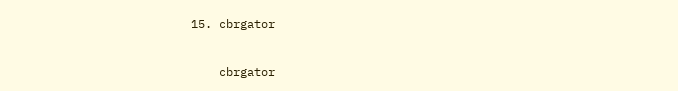15. cbrgator

    cbrgator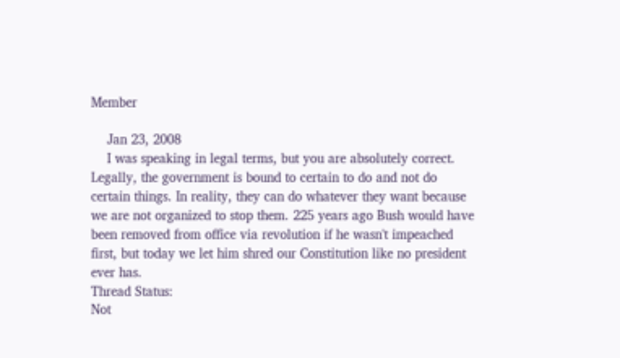Member

    Jan 23, 2008
    I was speaking in legal terms, but you are absolutely correct. Legally, the government is bound to certain to do and not do certain things. In reality, they can do whatever they want because we are not organized to stop them. 225 years ago Bush would have been removed from office via revolution if he wasn't impeached first, but today we let him shred our Constitution like no president ever has.
Thread Status:
Not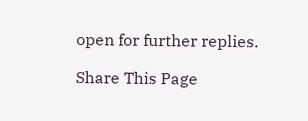open for further replies.

Share This Page